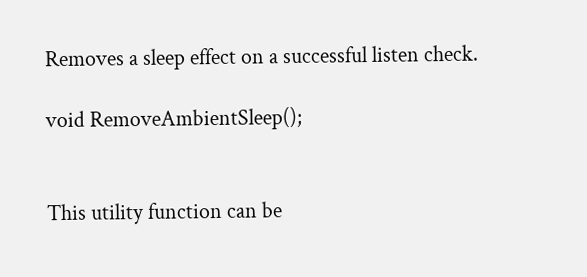Removes a sleep effect on a successful listen check.

void RemoveAmbientSleep();


This utility function can be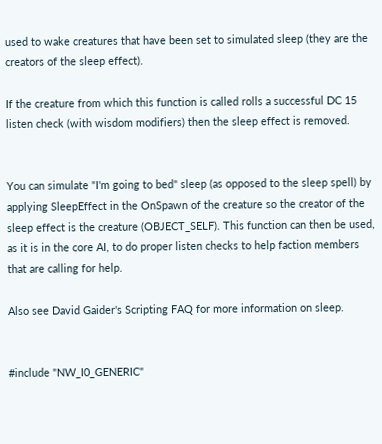used to wake creatures that have been set to simulated sleep (they are the creators of the sleep effect).

If the creature from which this function is called rolls a successful DC 15 listen check (with wisdom modifiers) then the sleep effect is removed.


You can simulate "I'm going to bed" sleep (as opposed to the sleep spell) by applying SleepEffect in the OnSpawn of the creature so the creator of the sleep effect is the creature (OBJECT_SELF). This function can then be used, as it is in the core AI, to do proper listen checks to help faction members that are calling for help.

Also see David Gaider's Scripting FAQ for more information on sleep.


#include "NW_I0_GENERIC"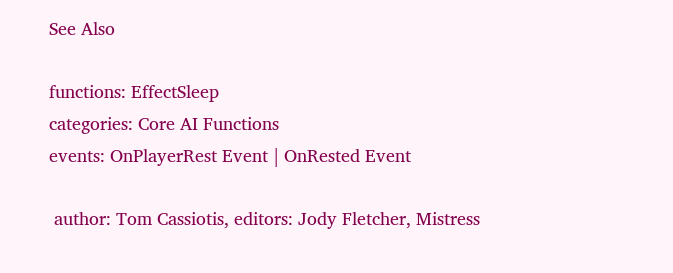See Also

functions: EffectSleep
categories: Core AI Functions
events: OnPlayerRest Event | OnRested Event

 author: Tom Cassiotis, editors: Jody Fletcher, Mistress